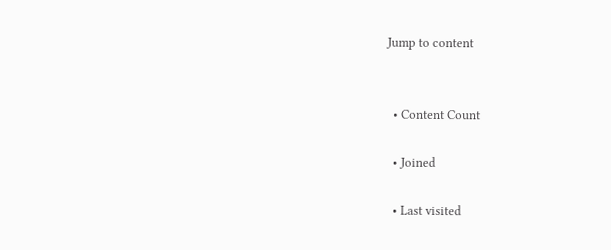Jump to content


  • Content Count

  • Joined

  • Last visited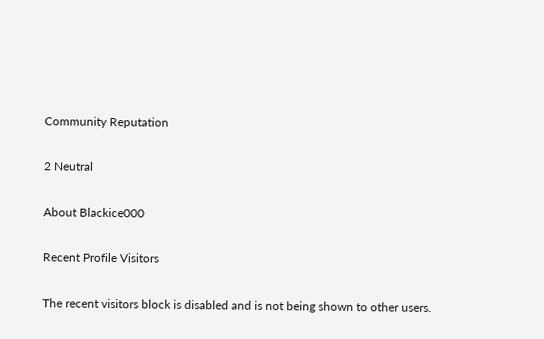Community Reputation

2 Neutral

About Blackice000

Recent Profile Visitors

The recent visitors block is disabled and is not being shown to other users.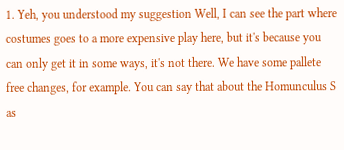1. Yeh, you understood my suggestion Well, I can see the part where costumes goes to a more expensive play here, but it's because you can only get it in some ways, it's not there. We have some pallete free changes, for example. You can say that about the Homunculus S as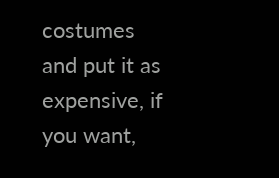costumes and put it as expensive, if you want,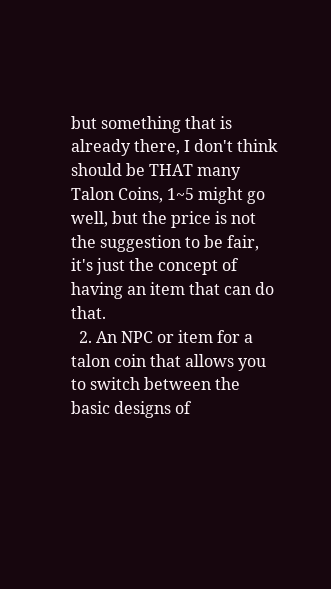but something that is already there, I don't think should be THAT many Talon Coins, 1~5 might go well, but the price is not the suggestion to be fair, it's just the concept of having an item that can do that.
  2. An NPC or item for a talon coin that allows you to switch between the basic designs of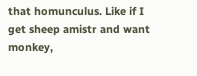that homunculus. Like if I get sheep amistr and want monkey,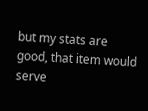but my stats are good, that item would serve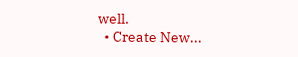well.
  • Create New...